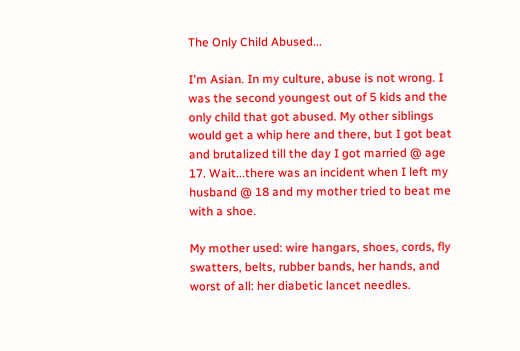The Only Child Abused...

I'm Asian. In my culture, abuse is not wrong. I was the second youngest out of 5 kids and the only child that got abused. My other siblings would get a whip here and there, but I got beat and brutalized till the day I got married @ age 17. Wait...there was an incident when I left my husband @ 18 and my mother tried to beat me with a shoe.

My mother used: wire hangars, shoes, cords, fly swatters, belts, rubber bands, her hands, and worst of all: her diabetic lancet needles.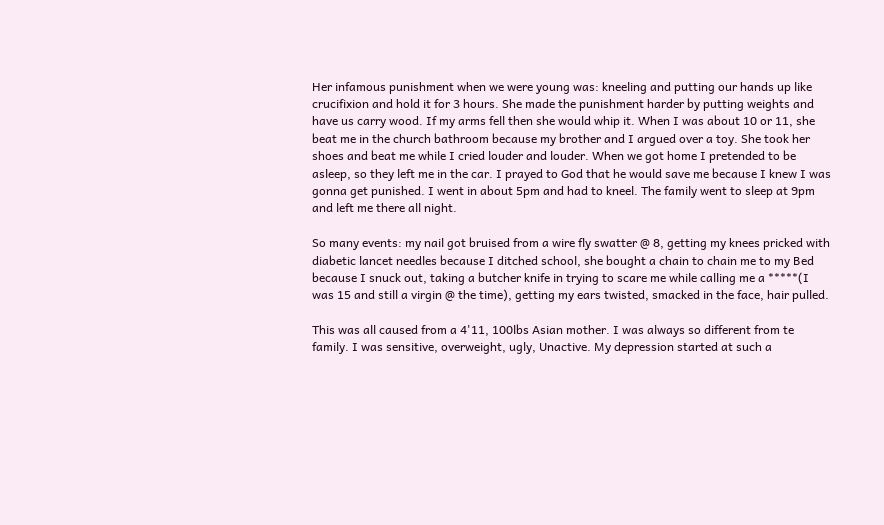Her infamous punishment when we were young was: kneeling and putting our hands up like crucifixion and hold it for 3 hours. She made the punishment harder by putting weights and have us carry wood. If my arms fell then she would whip it. When I was about 10 or 11, she beat me in the church bathroom because my brother and I argued over a toy. She took her shoes and beat me while I cried louder and louder. When we got home I pretended to be asleep, so they left me in the car. I prayed to God that he would save me because I knew I was gonna get punished. I went in about 5pm and had to kneel. The family went to sleep at 9pm and left me there all night.

So many events: my nail got bruised from a wire fly swatter @ 8, getting my knees pricked with diabetic lancet needles because I ditched school, she bought a chain to chain me to my Bed because I snuck out, taking a butcher knife in trying to scare me while calling me a *****(I was 15 and still a virgin @ the time), getting my ears twisted, smacked in the face, hair pulled.

This was all caused from a 4'11, 100lbs Asian mother. I was always so different from te family. I was sensitive, overweight, ugly, Unactive. My depression started at such a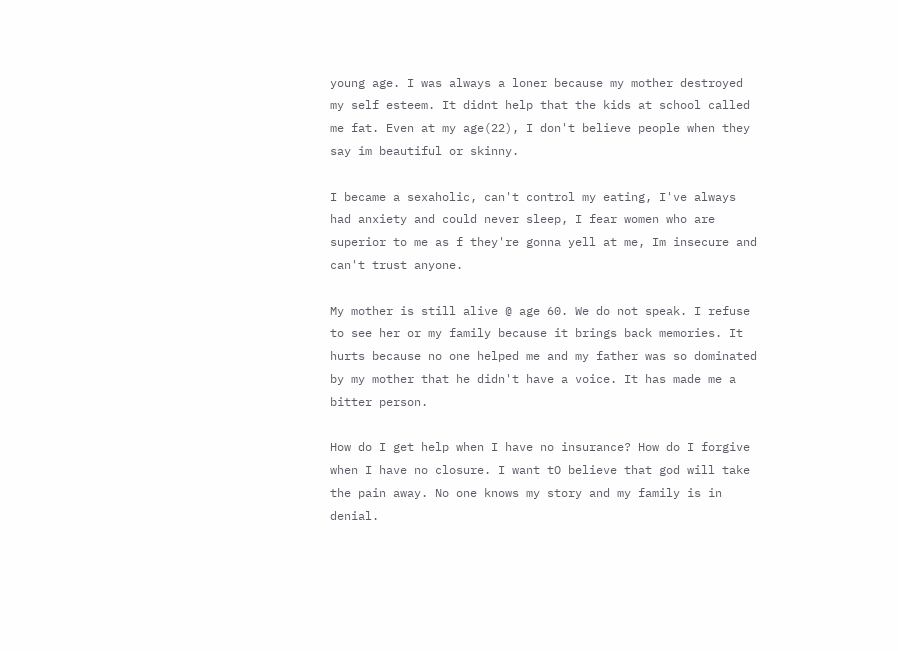young age. I was always a loner because my mother destroyed my self esteem. It didnt help that the kids at school called me fat. Even at my age(22), I don't believe people when they say im beautiful or skinny.

I became a sexaholic, can't control my eating, I've always had anxiety and could never sleep, I fear women who are superior to me as f they're gonna yell at me, Im insecure and can't trust anyone.

My mother is still alive @ age 60. We do not speak. I refuse to see her or my family because it brings back memories. It hurts because no one helped me and my father was so dominated by my mother that he didn't have a voice. It has made me a bitter person.

How do I get help when I have no insurance? How do I forgive when I have no closure. I want tO believe that god will take the pain away. No one knows my story and my family is in denial.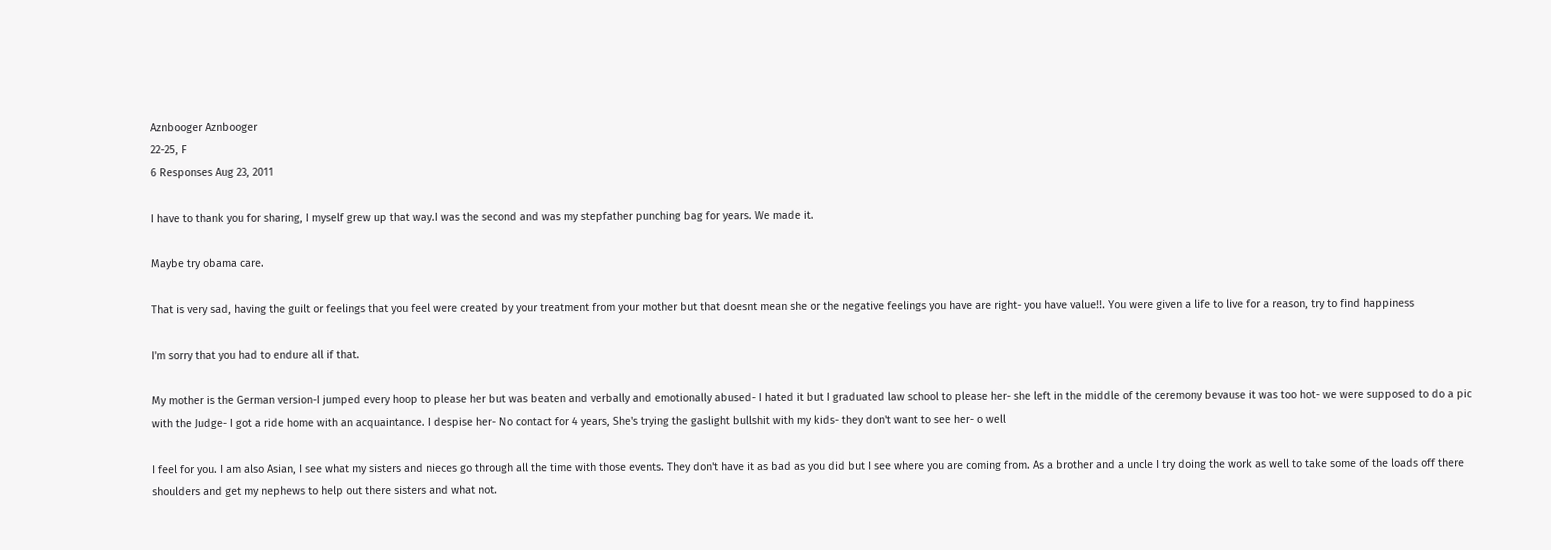Aznbooger Aznbooger
22-25, F
6 Responses Aug 23, 2011

I have to thank you for sharing, I myself grew up that way.I was the second and was my stepfather punching bag for years. We made it.

Maybe try obama care.

That is very sad, having the guilt or feelings that you feel were created by your treatment from your mother but that doesnt mean she or the negative feelings you have are right- you have value!!. You were given a life to live for a reason, try to find happiness

I'm sorry that you had to endure all if that.

My mother is the German version-I jumped every hoop to please her but was beaten and verbally and emotionally abused- I hated it but I graduated law school to please her- she left in the middle of the ceremony bevause it was too hot- we were supposed to do a pic with the Judge- I got a ride home with an acquaintance. I despise her- No contact for 4 years, She's trying the gaslight bullshit with my kids- they don't want to see her- o well

I feel for you. I am also Asian, I see what my sisters and nieces go through all the time with those events. They don't have it as bad as you did but I see where you are coming from. As a brother and a uncle I try doing the work as well to take some of the loads off there shoulders and get my nephews to help out there sisters and what not.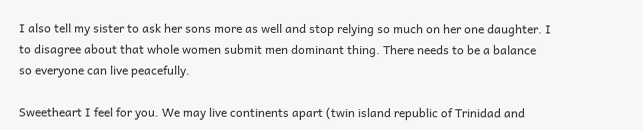I also tell my sister to ask her sons more as well and stop relying so much on her one daughter. I to disagree about that whole women submit men dominant thing. There needs to be a balance so everyone can live peacefully.

Sweetheart I feel for you. We may live continents apart (twin island republic of Trinidad and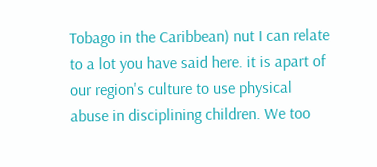Tobago in the Caribbean) nut I can relate to a lot you have said here. it is apart of our region's culture to use physical abuse in disciplining children. We too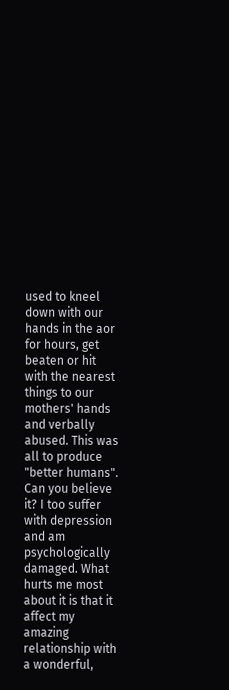used to kneel down with our hands in the aor for hours, get beaten or hit with the nearest things to our mothers' hands and verbally abused. This was all to produce "better humans". Can you believe it? I too suffer with depression and am psychologically damaged. What hurts me most about it is that it affect my amazing relationship with a wonderful,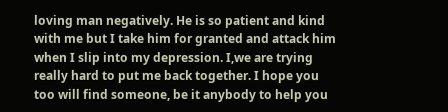loving man negatively. He is so patient and kind with me but I take him for granted and attack him when I slip into my depression. I,we are trying really hard to put me back together. I hope you too will find someone, be it anybody to help you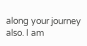along your journey also. I am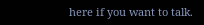here if you want to talk.